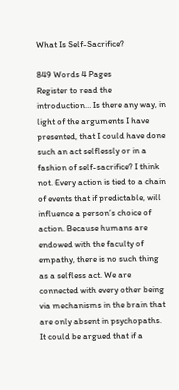What Is Self-Sacrifice?

849 Words 4 Pages
Register to read the introduction… Is there any way, in light of the arguments I have presented, that I could have done such an act selflessly or in a fashion of self-sacrifice? I think not. Every action is tied to a chain of events that if predictable, will influence a person’s choice of action. Because humans are endowed with the faculty of empathy, there is no such thing as a selfless act. We are connected with every other being via mechanisms in the brain that are only absent in psychopaths. It could be argued that if a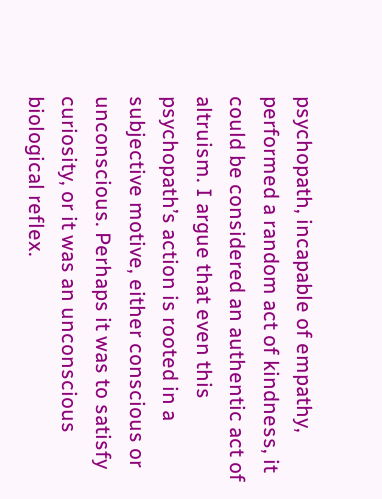psychopath, incapable of empathy, performed a random act of kindness, it could be considered an authentic act of altruism. I argue that even this psychopath’s action is rooted in a subjective motive, either conscious or unconscious. Perhaps it was to satisfy curiosity, or it was an unconscious biological reflex.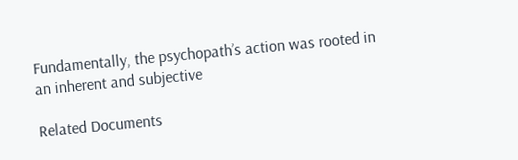Fundamentally, the psychopath’s action was rooted in an inherent and subjective

Related Documents